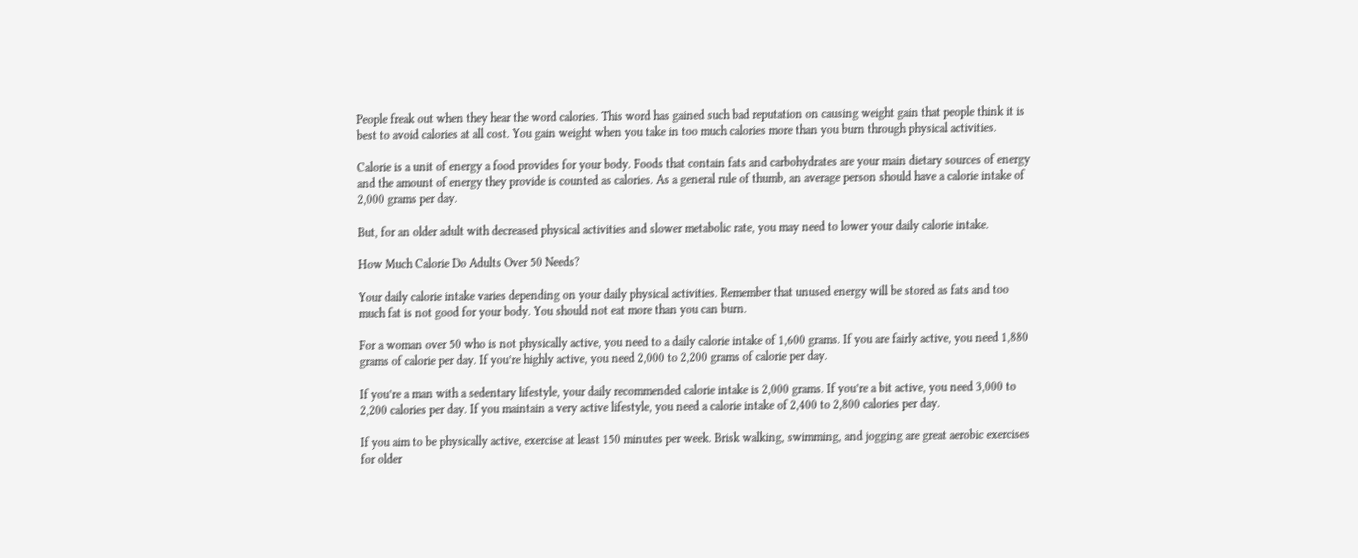People freak out when they hear the word calories. This word has gained such bad reputation on causing weight gain that people think it is best to avoid calories at all cost. You gain weight when you take in too much calories more than you burn through physical activities.

Calorie is a unit of energy a food provides for your body. Foods that contain fats and carbohydrates are your main dietary sources of energy and the amount of energy they provide is counted as calories. As a general rule of thumb, an average person should have a calorie intake of 2,000 grams per day.

But, for an older adult with decreased physical activities and slower metabolic rate, you may need to lower your daily calorie intake.

How Much Calorie Do Adults Over 50 Needs?

Your daily calorie intake varies depending on your daily physical activities. Remember that unused energy will be stored as fats and too much fat is not good for your body. You should not eat more than you can burn.

For a woman over 50 who is not physically active, you need to a daily calorie intake of 1,600 grams. If you are fairly active, you need 1,880 grams of calorie per day. If you’re highly active, you need 2,000 to 2,200 grams of calorie per day.

If you’re a man with a sedentary lifestyle, your daily recommended calorie intake is 2,000 grams. If you’re a bit active, you need 3,000 to 2,200 calories per day. If you maintain a very active lifestyle, you need a calorie intake of 2,400 to 2,800 calories per day.

If you aim to be physically active, exercise at least 150 minutes per week. Brisk walking, swimming, and jogging are great aerobic exercises for older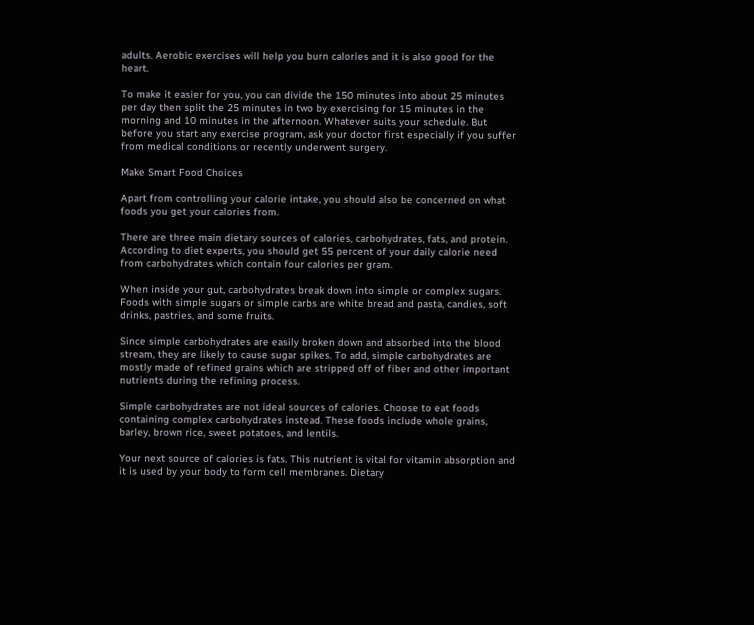adults. Aerobic exercises will help you burn calories and it is also good for the heart.

To make it easier for you, you can divide the 150 minutes into about 25 minutes per day then split the 25 minutes in two by exercising for 15 minutes in the morning and 10 minutes in the afternoon. Whatever suits your schedule. But before you start any exercise program, ask your doctor first especially if you suffer from medical conditions or recently underwent surgery.

Make Smart Food Choices

Apart from controlling your calorie intake, you should also be concerned on what foods you get your calories from.

There are three main dietary sources of calories, carbohydrates, fats, and protein. According to diet experts, you should get 55 percent of your daily calorie need from carbohydrates which contain four calories per gram.

When inside your gut, carbohydrates break down into simple or complex sugars. Foods with simple sugars or simple carbs are white bread and pasta, candies, soft drinks, pastries, and some fruits.

Since simple carbohydrates are easily broken down and absorbed into the blood stream, they are likely to cause sugar spikes. To add, simple carbohydrates are mostly made of refined grains which are stripped off of fiber and other important nutrients during the refining process.

Simple carbohydrates are not ideal sources of calories. Choose to eat foods containing complex carbohydrates instead. These foods include whole grains, barley, brown rice, sweet potatoes, and lentils.

Your next source of calories is fats. This nutrient is vital for vitamin absorption and it is used by your body to form cell membranes. Dietary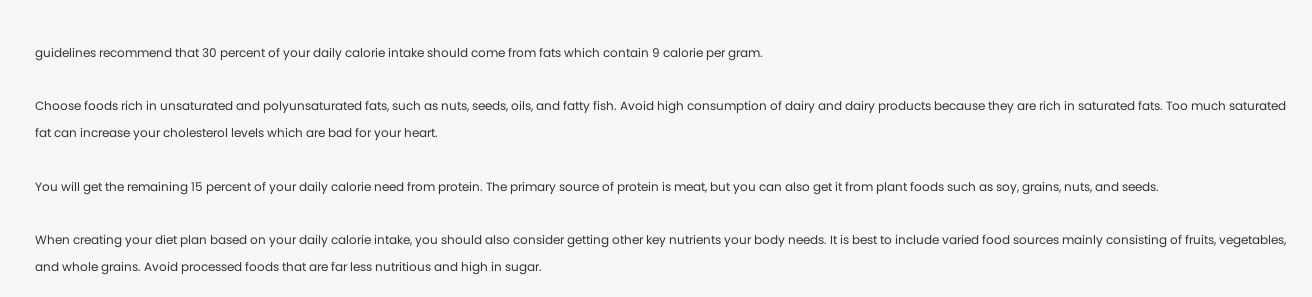guidelines recommend that 30 percent of your daily calorie intake should come from fats which contain 9 calorie per gram.

Choose foods rich in unsaturated and polyunsaturated fats, such as nuts, seeds, oils, and fatty fish. Avoid high consumption of dairy and dairy products because they are rich in saturated fats. Too much saturated fat can increase your cholesterol levels which are bad for your heart.

You will get the remaining 15 percent of your daily calorie need from protein. The primary source of protein is meat, but you can also get it from plant foods such as soy, grains, nuts, and seeds.

When creating your diet plan based on your daily calorie intake, you should also consider getting other key nutrients your body needs. It is best to include varied food sources mainly consisting of fruits, vegetables, and whole grains. Avoid processed foods that are far less nutritious and high in sugar.